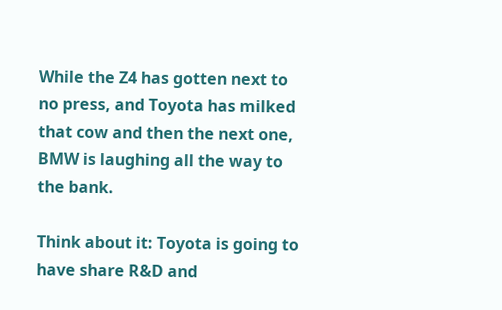While the Z4 has gotten next to no press, and Toyota has milked that cow and then the next one, BMW is laughing all the way to the bank.

Think about it: Toyota is going to have share R&D and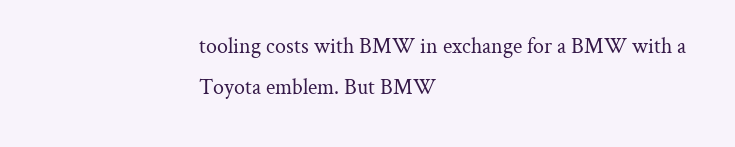tooling costs with BMW in exchange for a BMW with a Toyota emblem. But BMW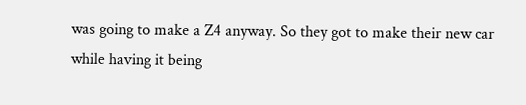was going to make a Z4 anyway. So they got to make their new car while having it being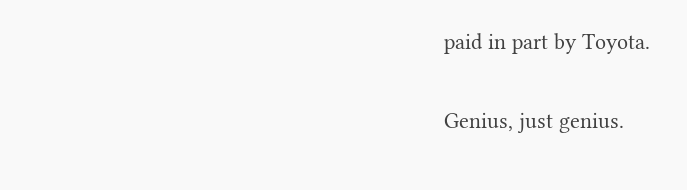paid in part by Toyota.

Genius, just genius.